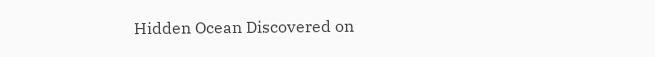Hidden Ocean Discovered on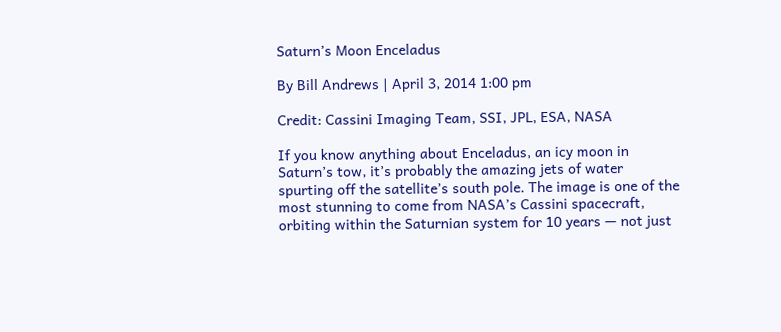Saturn’s Moon Enceladus

By Bill Andrews | April 3, 2014 1:00 pm

Credit: Cassini Imaging Team, SSI, JPL, ESA, NASA

If you know anything about Enceladus, an icy moon in Saturn’s tow, it’s probably the amazing jets of water spurting off the satellite’s south pole. The image is one of the most stunning to come from NASA’s Cassini spacecraft, orbiting within the Saturnian system for 10 years — not just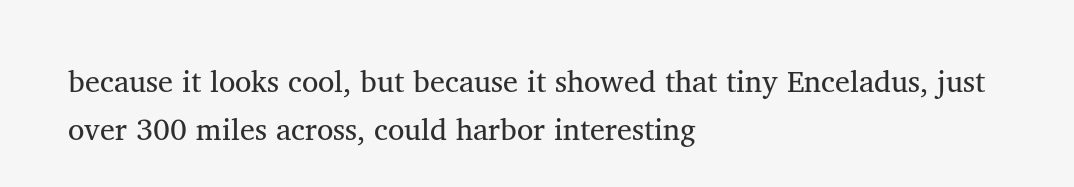because it looks cool, but because it showed that tiny Enceladus, just over 300 miles across, could harbor interesting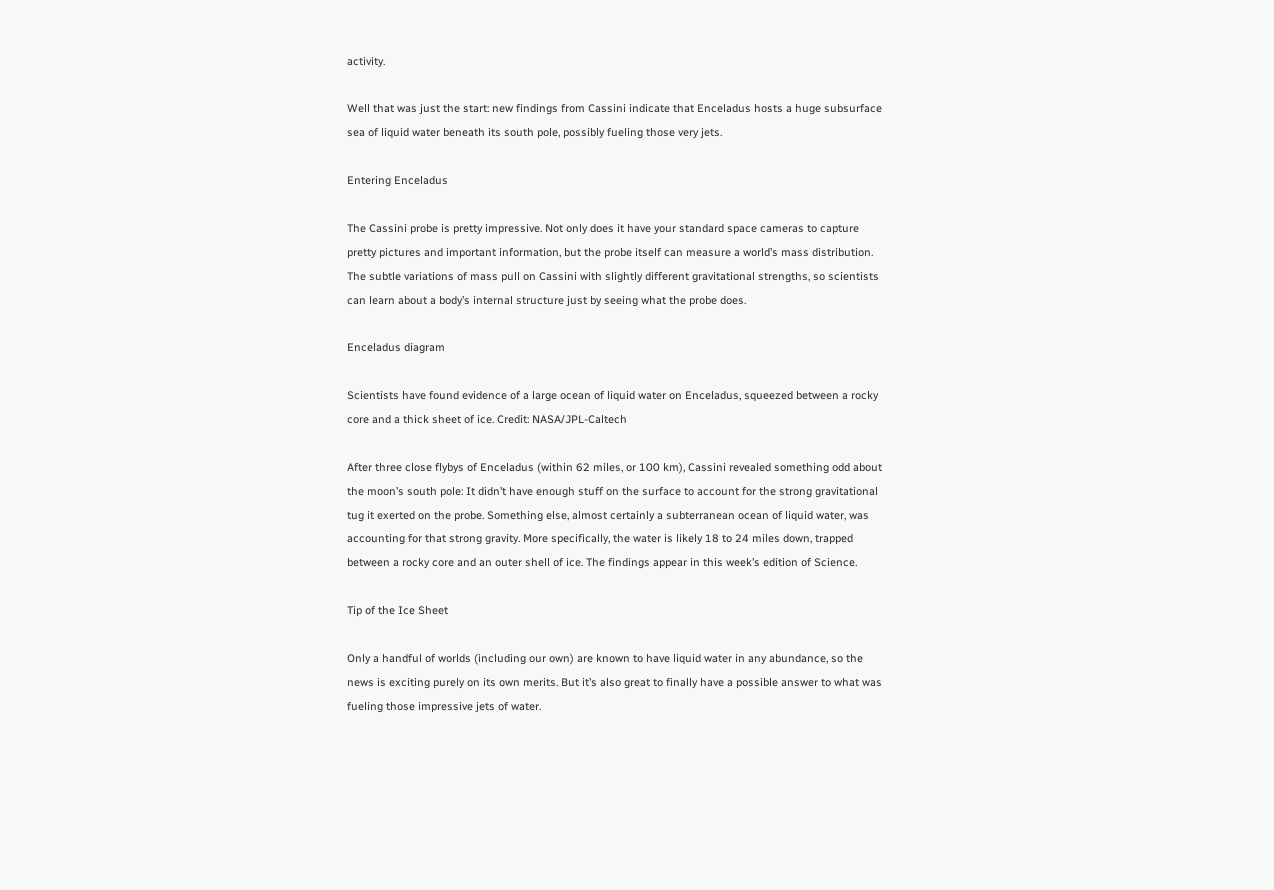activity.

Well that was just the start: new findings from Cassini indicate that Enceladus hosts a huge subsurface sea of liquid water beneath its south pole, possibly fueling those very jets.

Entering Enceladus

The Cassini probe is pretty impressive. Not only does it have your standard space cameras to capture pretty pictures and important information, but the probe itself can measure a world’s mass distribution. The subtle variations of mass pull on Cassini with slightly different gravitational strengths, so scientists can learn about a body’s internal structure just by seeing what the probe does.

Enceladus diagram

Scientists have found evidence of a large ocean of liquid water on Enceladus, squeezed between a rocky core and a thick sheet of ice. Credit: NASA/JPL-Caltech

After three close flybys of Enceladus (within 62 miles, or 100 km), Cassini revealed something odd about the moon’s south pole: It didn’t have enough stuff on the surface to account for the strong gravitational tug it exerted on the probe. Something else, almost certainly a subterranean ocean of liquid water, was accounting for that strong gravity. More specifically, the water is likely 18 to 24 miles down, trapped between a rocky core and an outer shell of ice. The findings appear in this week’s edition of Science.

Tip of the Ice Sheet

Only a handful of worlds (including our own) are known to have liquid water in any abundance, so the news is exciting purely on its own merits. But it’s also great to finally have a possible answer to what was fueling those impressive jets of water.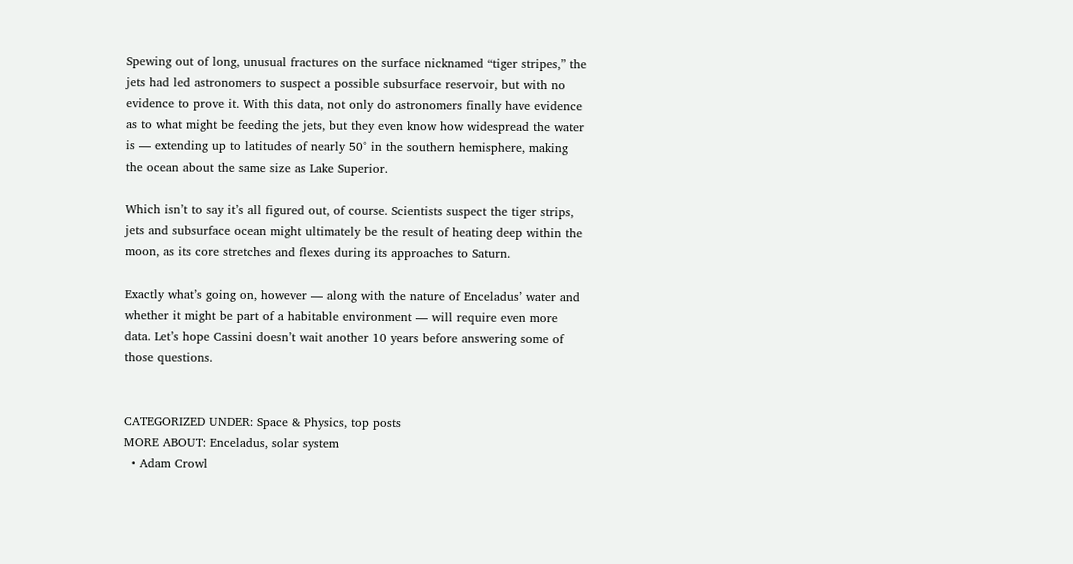Spewing out of long, unusual fractures on the surface nicknamed “tiger stripes,” the jets had led astronomers to suspect a possible subsurface reservoir, but with no evidence to prove it. With this data, not only do astronomers finally have evidence as to what might be feeding the jets, but they even know how widespread the water is — extending up to latitudes of nearly 50° in the southern hemisphere, making the ocean about the same size as Lake Superior.

Which isn’t to say it’s all figured out, of course. Scientists suspect the tiger strips, jets and subsurface ocean might ultimately be the result of heating deep within the moon, as its core stretches and flexes during its approaches to Saturn.

Exactly what’s going on, however — along with the nature of Enceladus’ water and whether it might be part of a habitable environment — will require even more data. Let’s hope Cassini doesn’t wait another 10 years before answering some of those questions.


CATEGORIZED UNDER: Space & Physics, top posts
MORE ABOUT: Enceladus, solar system
  • Adam Crowl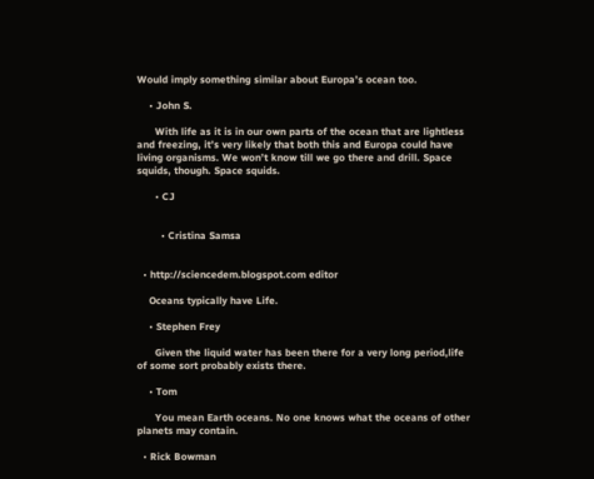Would imply something similar about Europa’s ocean too.

    • John S.

      With life as it is in our own parts of the ocean that are lightless and freezing, it’s very likely that both this and Europa could have living organisms. We won’t know till we go there and drill. Space squids, though. Space squids.

      • CJ


        • Cristina Samsa


  • http://sciencedem.blogspot.com editor

    Oceans typically have Life.

    • Stephen Frey

      Given the liquid water has been there for a very long period,life of some sort probably exists there.

    • Tom

      You mean Earth oceans. No one knows what the oceans of other planets may contain.

  • Rick Bowman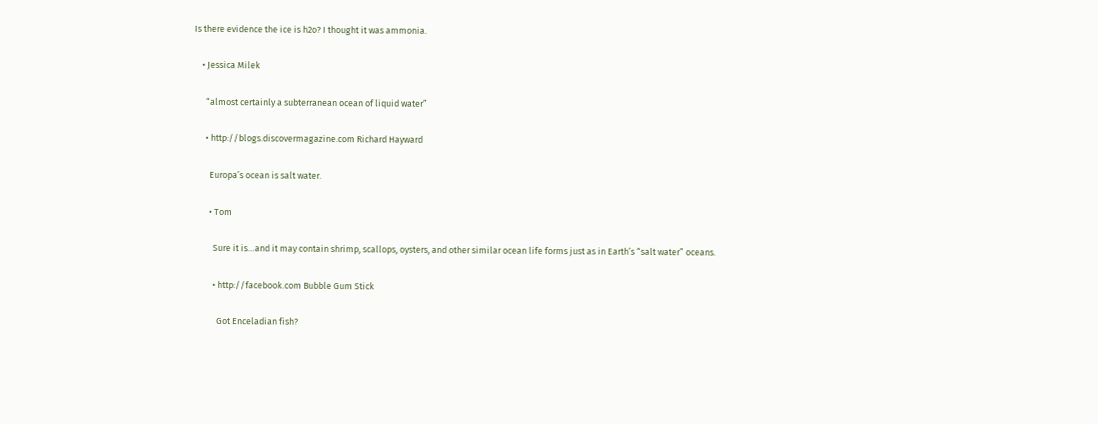Is there evidence the ice is h2o? I thought it was ammonia.

    • Jessica Milek

      “almost certainly a subterranean ocean of liquid water”

      • http://blogs.discovermagazine.com Richard Hayward

        Europa’s ocean is salt water.

        • Tom

          Sure it is…and it may contain shrimp, scallops, oysters, and other similar ocean life forms just as in Earth’s “salt water” oceans.

          • http://facebook.com Bubble Gum Stick

            Got Enceladian fish?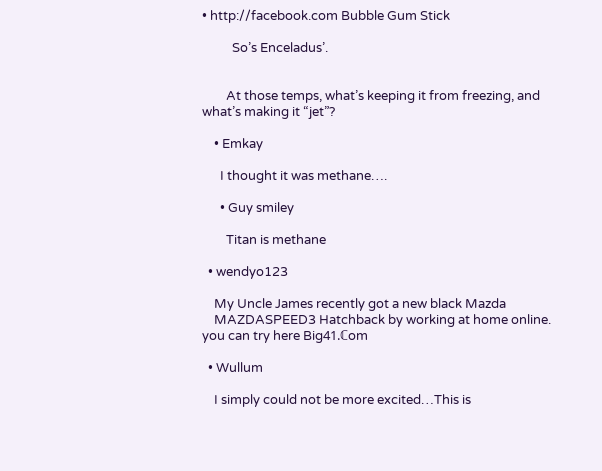• http://facebook.com Bubble Gum Stick

          So’s Enceladus’.


        At those temps, what’s keeping it from freezing, and what’s making it “jet”?

    • Emkay

      I thought it was methane….

      • Guy smiley

        Titan is methane

  • wendyo123

    My Uncle James recently got a new black Mazda
    MAZDASPEED3 Hatchback by working at home online. you can try here Big41.ℂom

  • Wullum

    I simply could not be more excited…This is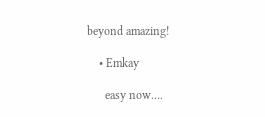beyond amazing!

    • Emkay

      easy now….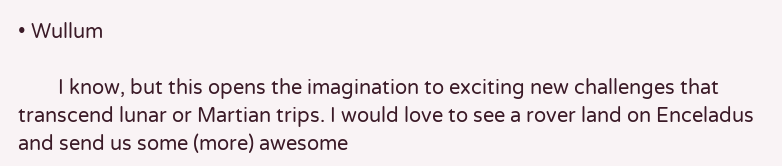• Wullum

        I know, but this opens the imagination to exciting new challenges that transcend lunar or Martian trips. I would love to see a rover land on Enceladus and send us some (more) awesome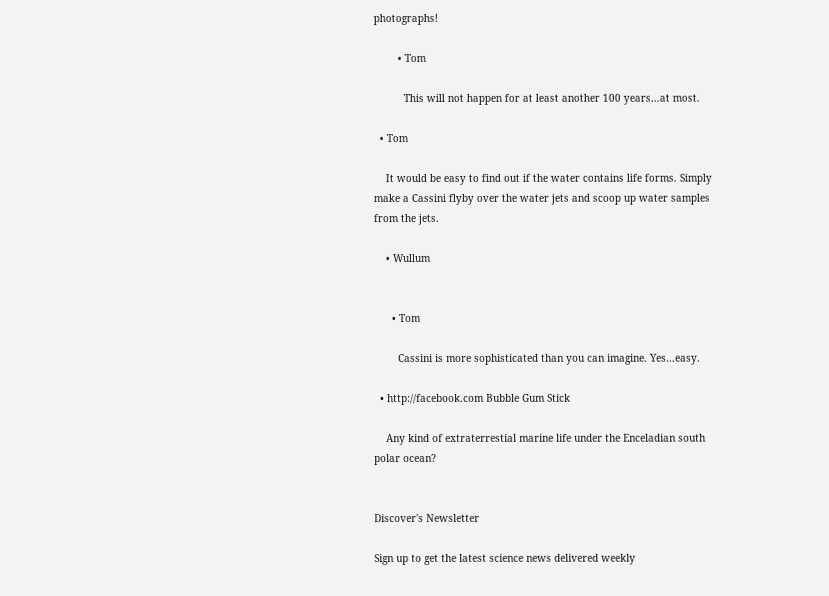photographs!

        • Tom

          This will not happen for at least another 100 years…at most.

  • Tom

    It would be easy to find out if the water contains life forms. Simply make a Cassini flyby over the water jets and scoop up water samples from the jets.

    • Wullum


      • Tom

        Cassini is more sophisticated than you can imagine. Yes…easy.

  • http://facebook.com Bubble Gum Stick

    Any kind of extraterrestial marine life under the Enceladian south polar ocean?


Discover's Newsletter

Sign up to get the latest science news delivered weekly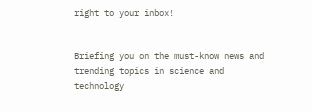right to your inbox!


Briefing you on the must-know news and trending topics in science and technology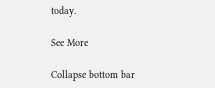today.

See More

Collapse bottom bar